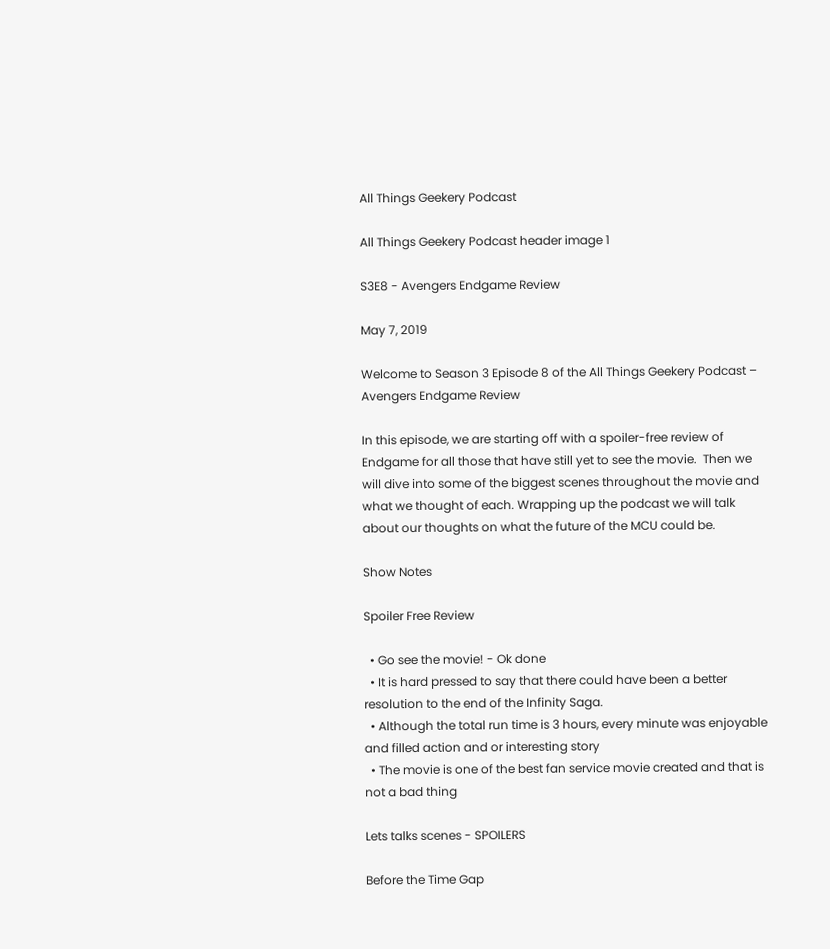All Things Geekery Podcast

All Things Geekery Podcast header image 1

S3E8 - Avengers Endgame Review

May 7, 2019

Welcome to Season 3 Episode 8 of the All Things Geekery Podcast – Avengers Endgame Review

In this episode, we are starting off with a spoiler-free review of Endgame for all those that have still yet to see the movie.  Then we will dive into some of the biggest scenes throughout the movie and what we thought of each. Wrapping up the podcast we will talk about our thoughts on what the future of the MCU could be.

Show Notes

Spoiler Free Review

  • Go see the movie! - Ok done
  • It is hard pressed to say that there could have been a better resolution to the end of the Infinity Saga.
  • Although the total run time is 3 hours, every minute was enjoyable and filled action and or interesting story
  • The movie is one of the best fan service movie created and that is not a bad thing

Lets talks scenes - SPOILERS

Before the Time Gap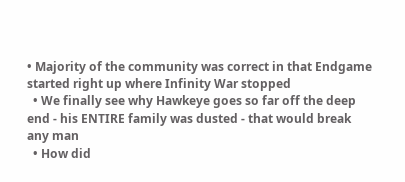• Majority of the community was correct in that Endgame started right up where Infinity War stopped
  • We finally see why Hawkeye goes so far off the deep end - his ENTIRE family was dusted - that would break any man
  • How did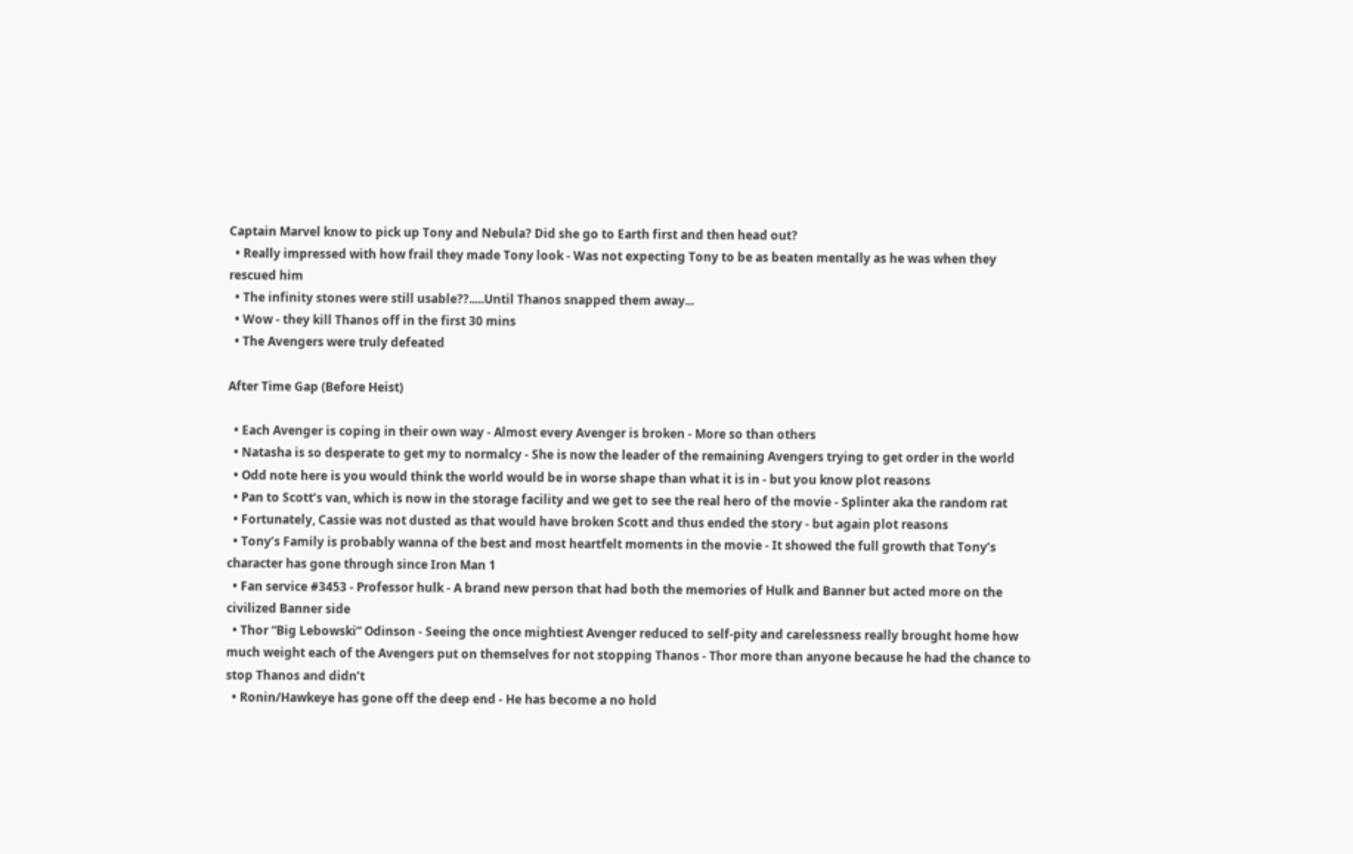Captain Marvel know to pick up Tony and Nebula? Did she go to Earth first and then head out?
  • Really impressed with how frail they made Tony look - Was not expecting Tony to be as beaten mentally as he was when they rescued him
  • The infinity stones were still usable??.....Until Thanos snapped them away...
  • Wow - they kill Thanos off in the first 30 mins
  • The Avengers were truly defeated

After Time Gap (Before Heist)

  • Each Avenger is coping in their own way - Almost every Avenger is broken - More so than others
  • Natasha is so desperate to get my to normalcy - She is now the leader of the remaining Avengers trying to get order in the world
  • Odd note here is you would think the world would be in worse shape than what it is in - but you know plot reasons
  • Pan to Scott’s van, which is now in the storage facility and we get to see the real hero of the movie - Splinter aka the random rat
  • Fortunately, Cassie was not dusted as that would have broken Scott and thus ended the story - but again plot reasons
  • Tony’s Family is probably wanna of the best and most heartfelt moments in the movie - It showed the full growth that Tony’s character has gone through since Iron Man 1
  • Fan service #3453 - Professor hulk - A brand new person that had both the memories of Hulk and Banner but acted more on the civilized Banner side
  • Thor “Big Lebowski” Odinson - Seeing the once mightiest Avenger reduced to self-pity and carelessness really brought home how much weight each of the Avengers put on themselves for not stopping Thanos - Thor more than anyone because he had the chance to stop Thanos and didn’t
  • Ronin/Hawkeye has gone off the deep end - He has become a no hold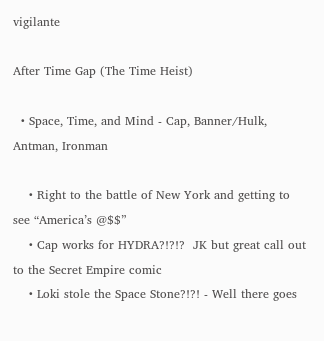vigilante

After Time Gap (The Time Heist)

  • Space, Time, and Mind - Cap, Banner/Hulk, Antman, Ironman

    • Right to the battle of New York and getting to see “America’s @$$”
    • Cap works for HYDRA?!?!?  JK but great call out to the Secret Empire comic
    • Loki stole the Space Stone?!?! - Well there goes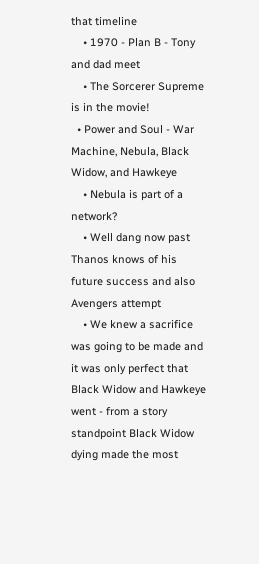that timeline
    • 1970 - Plan B - Tony and dad meet
    • The Sorcerer Supreme is in the movie!
  • Power and Soul - War Machine, Nebula, Black Widow, and Hawkeye
    • Nebula is part of a network?
    • Well dang now past Thanos knows of his future success and also Avengers attempt
    • We knew a sacrifice was going to be made and it was only perfect that Black Widow and Hawkeye went - from a story standpoint Black Widow dying made the most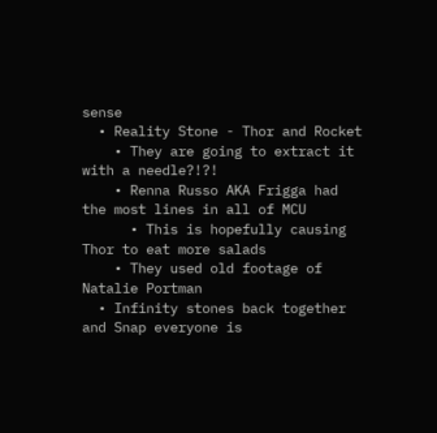sense
  • Reality Stone - Thor and Rocket
    • They are going to extract it with a needle?!?!
    • Renna Russo AKA Frigga had the most lines in all of MCU
      • This is hopefully causing Thor to eat more salads
    • They used old footage of Natalie Portman
  • Infinity stones back together and Snap everyone is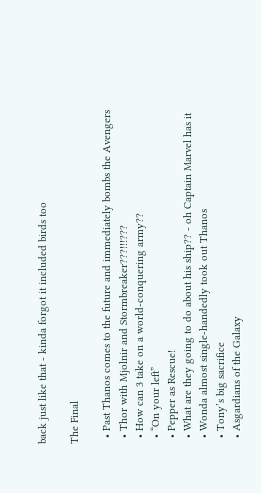back just like that - kinda forgot it included birds too

The Final

  • Past Thanos comes to the future and immediately bombs the Avengers
  • Thor with Mjolnir and Stormbreaker???!!!???
  • How can 3 take on a world-conquering army??
  • “On your left”
  • Pepper as Rescue!
  • What are they going to do about his ship?? - oh Captain Marvel has it
  • Wonda almost single-handedly took out Thanos
  • Tony’s big sacrifice
  • Asgardians of the Galaxy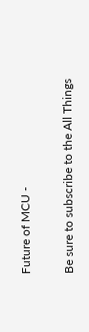Future of MCU -

Be sure to subscribe to the All Things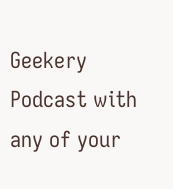Geekery Podcast with any of your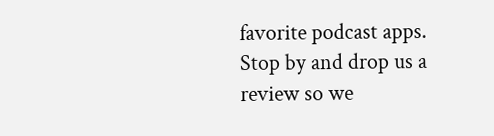favorite podcast apps. Stop by and drop us a review so we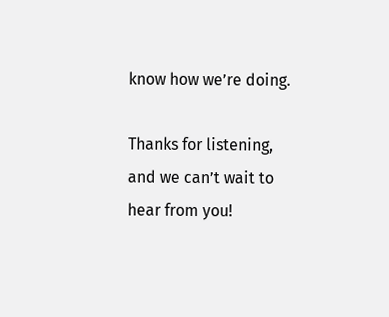know how we’re doing.

Thanks for listening, and we can’t wait to hear from you!